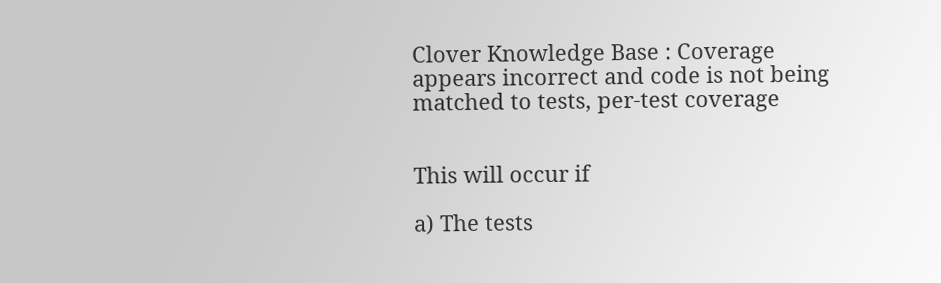Clover Knowledge Base : Coverage appears incorrect and code is not being matched to tests, per-test coverage


This will occur if

a) The tests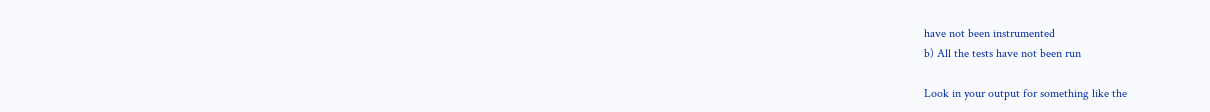have not been instrumented
b) All the tests have not been run

Look in your output for something like the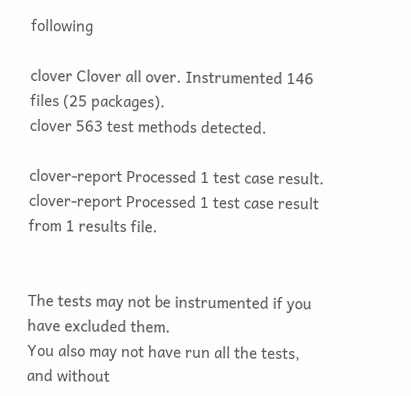following

clover Clover all over. Instrumented 146 files (25 packages).
clover 563 test methods detected.

clover-report Processed 1 test case result.
clover-report Processed 1 test case result from 1 results file.


The tests may not be instrumented if you have excluded them.
You also may not have run all the tests, and without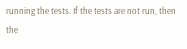running the tests. If the tests are not run, then the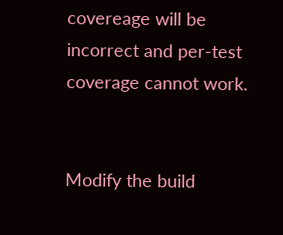covereage will be incorrect and per-test coverage cannot work.


Modify the build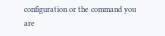configuration or the command you are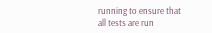running to ensure that all tests are run